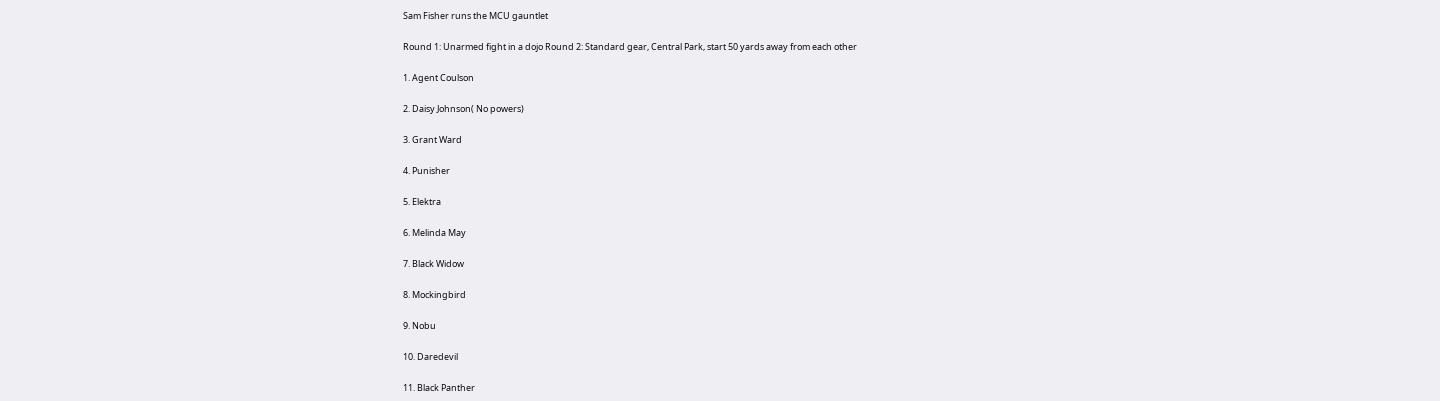Sam Fisher runs the MCU gauntlet

Round 1: Unarmed fight in a dojo Round 2: Standard gear, Central Park, start 50 yards away from each other

1. Agent Coulson

2. Daisy Johnson( No powers)

3. Grant Ward

4. Punisher

5. Elektra

6. Melinda May

7. Black Widow

8. Mockingbird

9. Nobu

10. Daredevil

11. Black Panther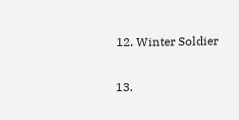12. Winter Soldier

13.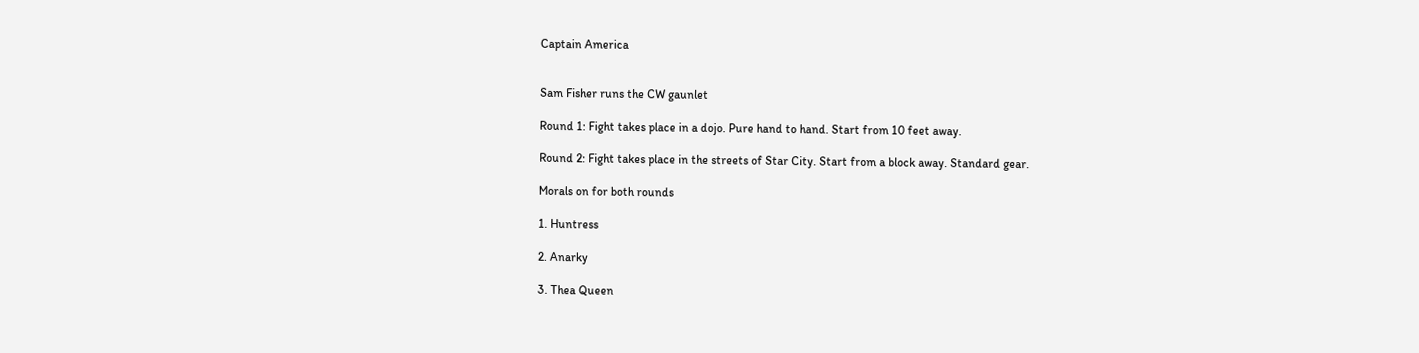Captain America


Sam Fisher runs the CW gaunlet

Round 1: Fight takes place in a dojo. Pure hand to hand. Start from 10 feet away.

Round 2: Fight takes place in the streets of Star City. Start from a block away. Standard gear.

Morals on for both rounds

1. Huntress

2. Anarky

3. Thea Queen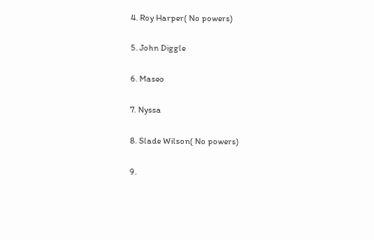4. Roy Harper( No powers)

5. John Diggle

6. Maseo

7. Nyssa

8. Slade Wilson( No powers)

9.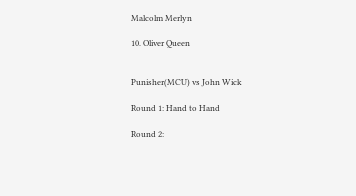Malcolm Merlyn

10. Oliver Queen


Punisher(MCU) vs John Wick

Round 1: Hand to Hand

Round 2: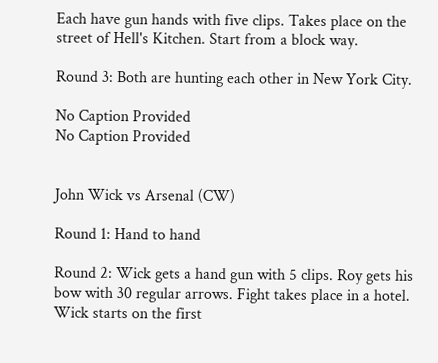Each have gun hands with five clips. Takes place on the street of Hell's Kitchen. Start from a block way.

Round 3: Both are hunting each other in New York City.

No Caption Provided
No Caption Provided


John Wick vs Arsenal (CW)

Round 1: Hand to hand

Round 2: Wick gets a hand gun with 5 clips. Roy gets his bow with 30 regular arrows. Fight takes place in a hotel. Wick starts on the first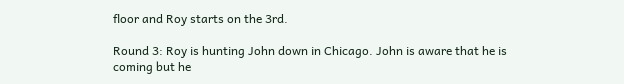floor and Roy starts on the 3rd.

Round 3: Roy is hunting John down in Chicago. John is aware that he is coming but he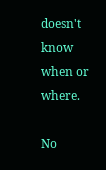doesn't know when or where.

No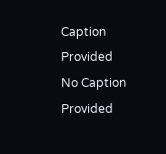Caption Provided
No Caption Provided